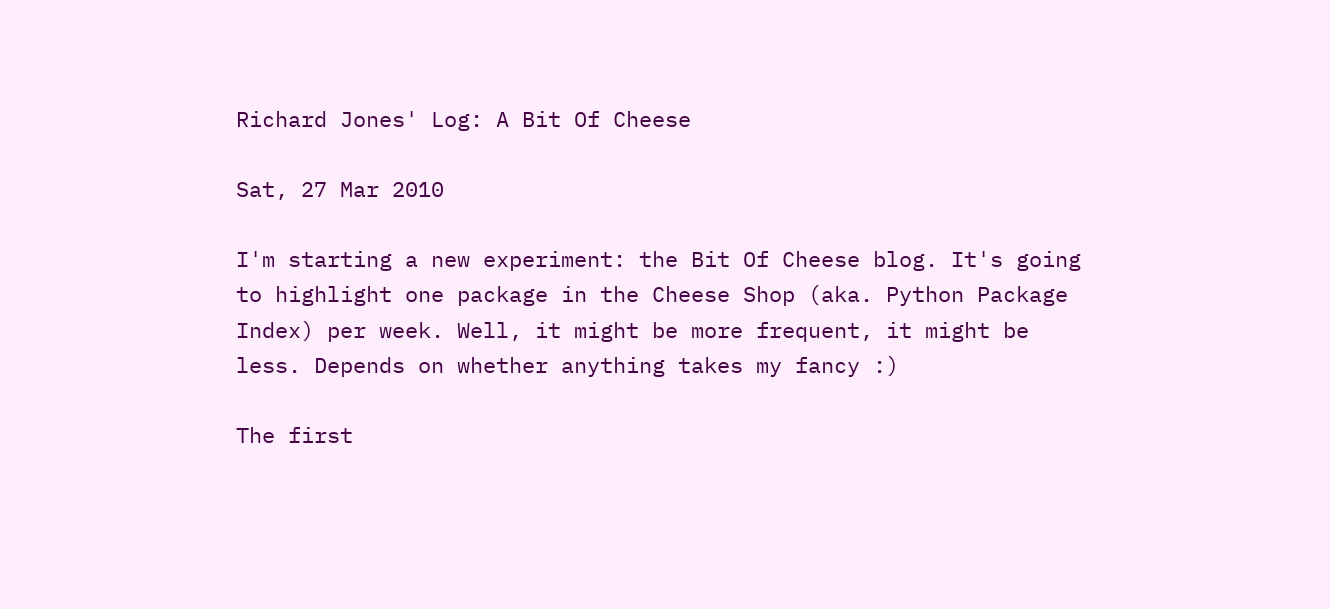Richard Jones' Log: A Bit Of Cheese

Sat, 27 Mar 2010

I'm starting a new experiment: the Bit Of Cheese blog. It's going to highlight one package in the Cheese Shop (aka. Python Package Index) per week. Well, it might be more frequent, it might be less. Depends on whether anything takes my fancy :)

The first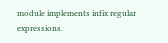module implements infix regular expressions.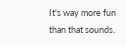It's way more fun than that sounds.